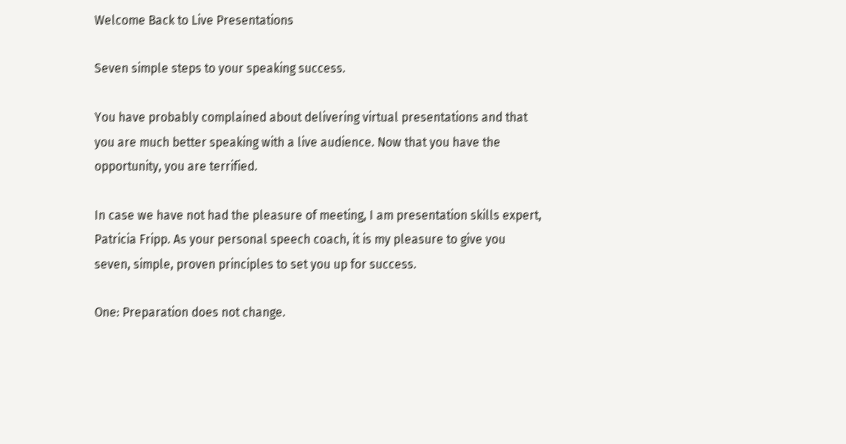Welcome Back to Live Presentations

Seven simple steps to your speaking success.

You have probably complained about delivering virtual presentations and that you are much better speaking with a live audience. Now that you have the opportunity, you are terrified.

In case we have not had the pleasure of meeting, I am presentation skills expert, Patricia Fripp. As your personal speech coach, it is my pleasure to give you seven, simple, proven principles to set you up for success.

One: Preparation does not change.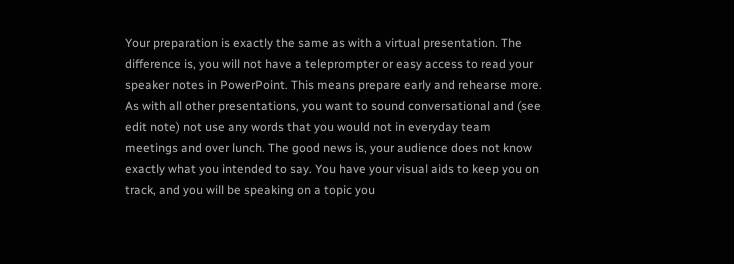Your preparation is exactly the same as with a virtual presentation. The difference is, you will not have a teleprompter or easy access to read your speaker notes in PowerPoint. This means prepare early and rehearse more. As with all other presentations, you want to sound conversational and (see edit note) not use any words that you would not in everyday team meetings and over lunch. The good news is, your audience does not know exactly what you intended to say. You have your visual aids to keep you on track, and you will be speaking on a topic you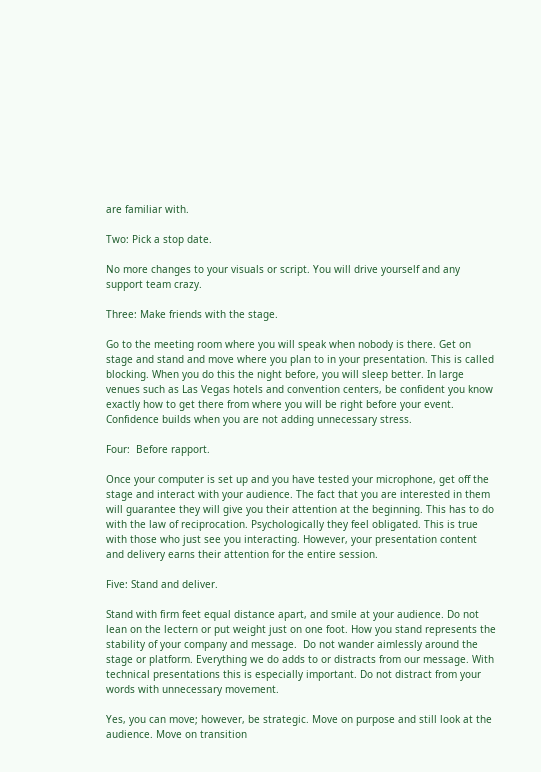are familiar with.

Two: Pick a stop date.

No more changes to your visuals or script. You will drive yourself and any support team crazy.

Three: Make friends with the stage.

Go to the meeting room where you will speak when nobody is there. Get on stage and stand and move where you plan to in your presentation. This is called blocking. When you do this the night before, you will sleep better. In large venues such as Las Vegas hotels and convention centers, be confident you know exactly how to get there from where you will be right before your event. Confidence builds when you are not adding unnecessary stress.

Four:  Before rapport.

Once your computer is set up and you have tested your microphone, get off the stage and interact with your audience. The fact that you are interested in them will guarantee they will give you their attention at the beginning. This has to do with the law of reciprocation. Psychologically they feel obligated. This is true with those who just see you interacting. However, your presentation content and delivery earns their attention for the entire session.

Five: Stand and deliver.

Stand with firm feet equal distance apart, and smile at your audience. Do not lean on the lectern or put weight just on one foot. How you stand represents the stability of your company and message.  Do not wander aimlessly around the stage or platform. Everything we do adds to or distracts from our message. With technical presentations this is especially important. Do not distract from your words with unnecessary movement.

Yes, you can move; however, be strategic. Move on purpose and still look at the audience. Move on transition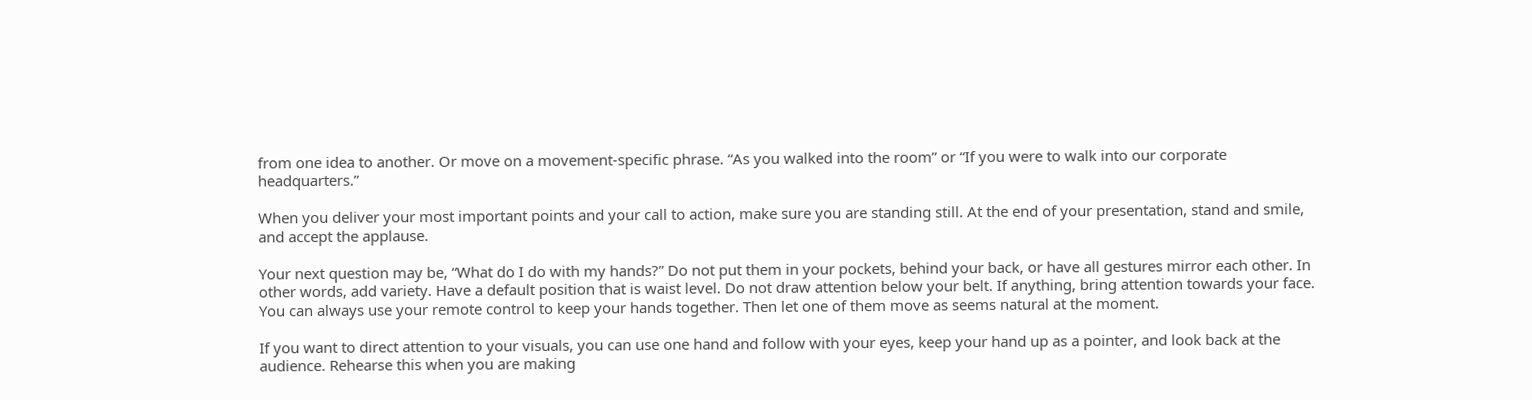from one idea to another. Or move on a movement-specific phrase. “As you walked into the room” or “If you were to walk into our corporate headquarters.”

When you deliver your most important points and your call to action, make sure you are standing still. At the end of your presentation, stand and smile, and accept the applause.

Your next question may be, “What do I do with my hands?” Do not put them in your pockets, behind your back, or have all gestures mirror each other. In other words, add variety. Have a default position that is waist level. Do not draw attention below your belt. If anything, bring attention towards your face. You can always use your remote control to keep your hands together. Then let one of them move as seems natural at the moment.

If you want to direct attention to your visuals, you can use one hand and follow with your eyes, keep your hand up as a pointer, and look back at the audience. Rehearse this when you are making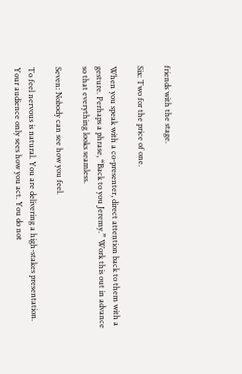friends with the stage.

Six: Two for the price of one.

When you speak with a co-presenter, direct attention back to them with a gesture. Perhaps a phrase, “Back to you Jeremy.” Work this out in advance so that everything looks seamless.

Seven: Nobody can see how you feel.

To feel nervous is natural. You are delivering a high-stakes presentation. Your audience only sees how you act. You do not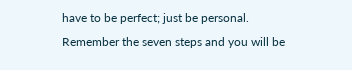have to be perfect; just be personal. Remember the seven steps and you will be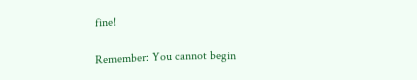fine!

Remember: You cannot begin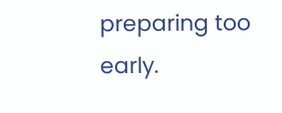preparing too early.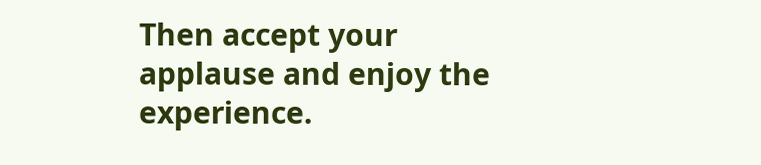Then accept your applause and enjoy the experience.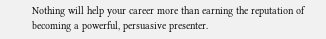Nothing will help your career more than earning the reputation of becoming a powerful, persuasive presenter.